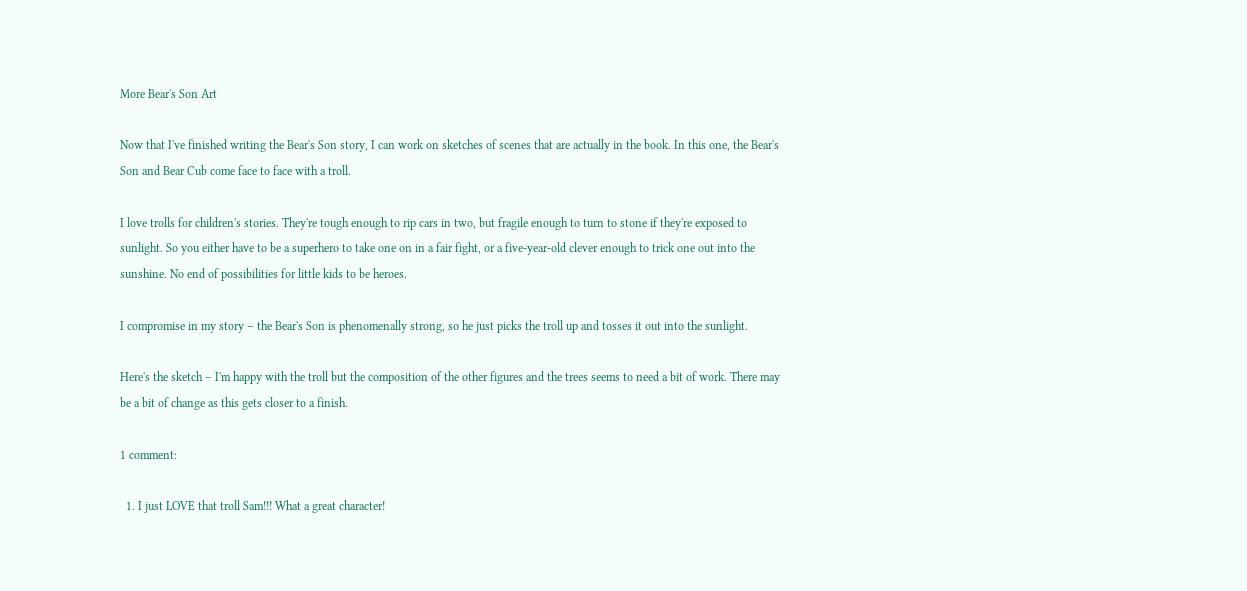More Bear's Son Art

Now that I've finished writing the Bear's Son story, I can work on sketches of scenes that are actually in the book. In this one, the Bear's Son and Bear Cub come face to face with a troll.

I love trolls for children's stories. They're tough enough to rip cars in two, but fragile enough to turn to stone if they're exposed to sunlight. So you either have to be a superhero to take one on in a fair fight, or a five-year-old clever enough to trick one out into the sunshine. No end of possibilities for little kids to be heroes.

I compromise in my story – the Bear's Son is phenomenally strong, so he just picks the troll up and tosses it out into the sunlight.

Here's the sketch – I'm happy with the troll but the composition of the other figures and the trees seems to need a bit of work. There may be a bit of change as this gets closer to a finish.

1 comment:

  1. I just LOVE that troll Sam!!! What a great character!